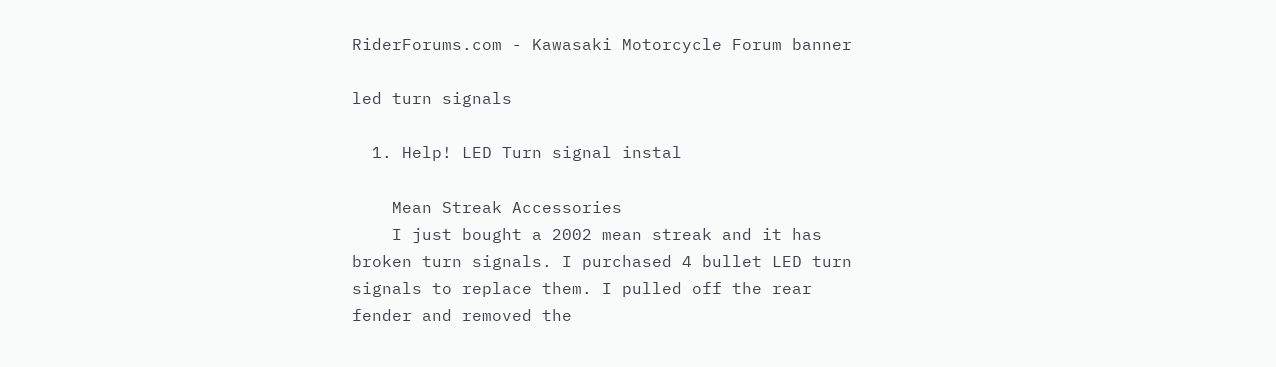RiderForums.com - Kawasaki Motorcycle Forum banner

led turn signals

  1. Help! LED Turn signal instal

    Mean Streak Accessories
    I just bought a 2002 mean streak and it has broken turn signals. I purchased 4 bullet LED turn signals to replace them. I pulled off the rear fender and removed the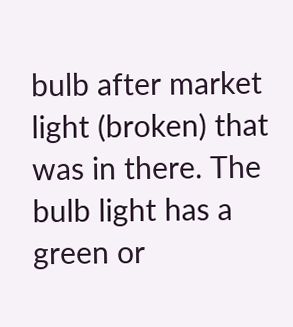bulb after market light (broken) that was in there. The bulb light has a green or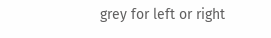grey for left or right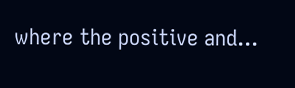where the positive and...